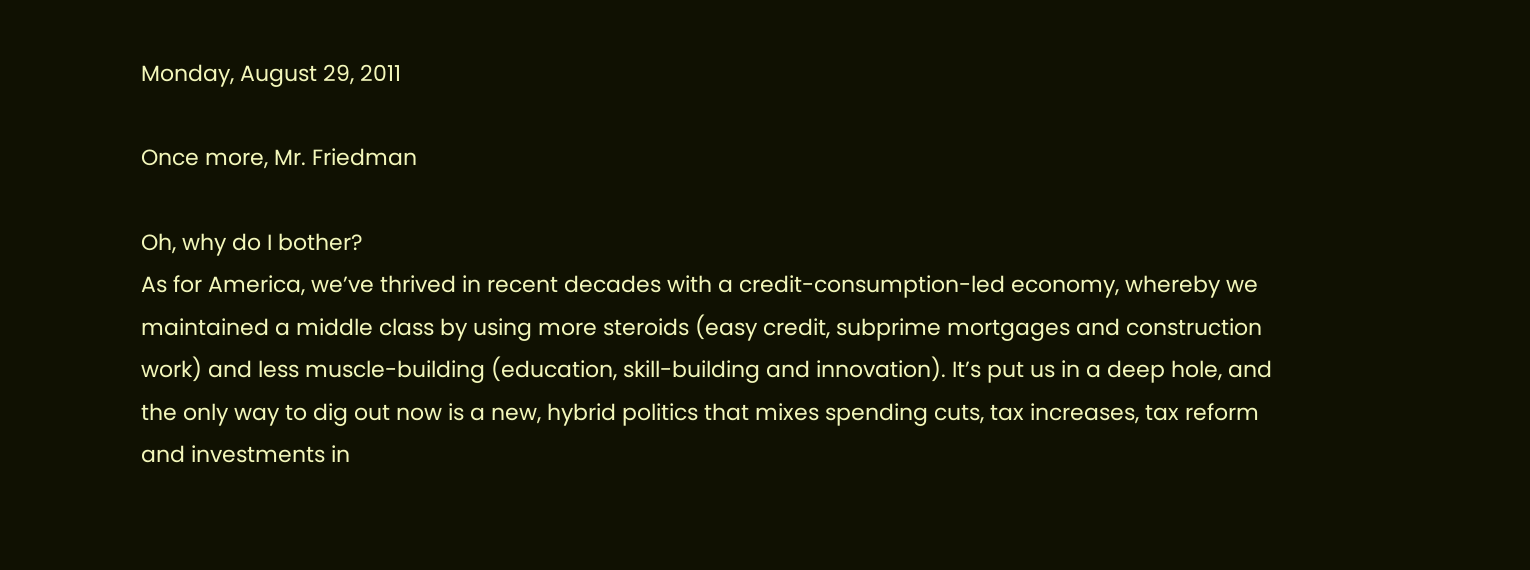Monday, August 29, 2011

Once more, Mr. Friedman

Oh, why do I bother?
As for America, we’ve thrived in recent decades with a credit-consumption-led economy, whereby we maintained a middle class by using more steroids (easy credit, subprime mortgages and construction work) and less muscle-building (education, skill-building and innovation). It’s put us in a deep hole, and the only way to dig out now is a new, hybrid politics that mixes spending cuts, tax increases, tax reform and investments in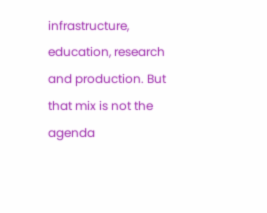infrastructure, education, research and production. But that mix is not the agenda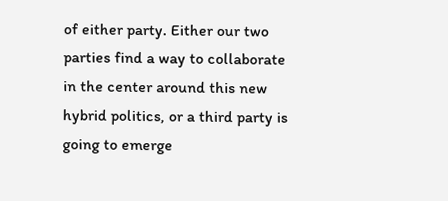of either party. Either our two parties find a way to collaborate in the center around this new hybrid politics, or a third party is going to emerge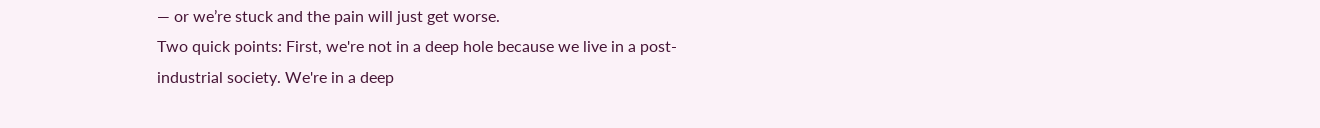— or we’re stuck and the pain will just get worse.
Two quick points: First, we're not in a deep hole because we live in a post-industrial society. We're in a deep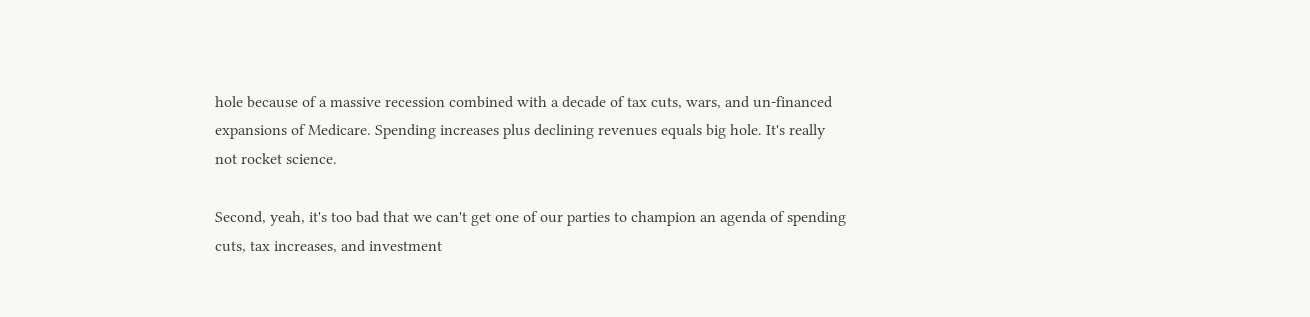hole because of a massive recession combined with a decade of tax cuts, wars, and un-financed expansions of Medicare. Spending increases plus declining revenues equals big hole. It's really not rocket science.

Second, yeah, it's too bad that we can't get one of our parties to champion an agenda of spending cuts, tax increases, and investment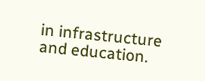in infrastructure and education.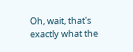Oh, wait, that's exactly what the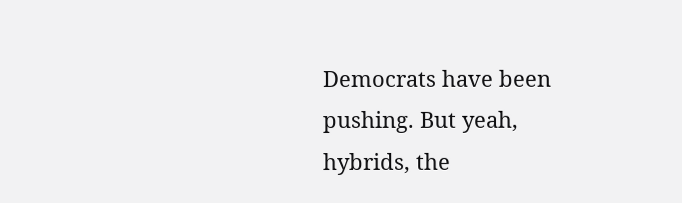Democrats have been pushing. But yeah, hybrids, the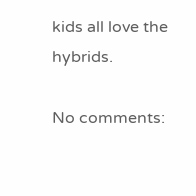kids all love the hybrids.

No comments: